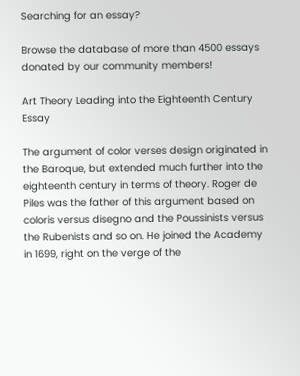Searching for an essay?

Browse the database of more than 4500 essays donated by our community members!

Art Theory Leading into the Eighteenth Century Essay

The argument of color verses design originated in the Baroque, but extended much further into the eighteenth century in terms of theory. Roger de Piles was the father of this argument based on coloris versus disegno and the Poussinists versus the Rubenists and so on. He joined the Academy in 1699, right on the verge of the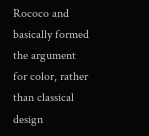Rococo and basically formed the argument for color, rather than classical design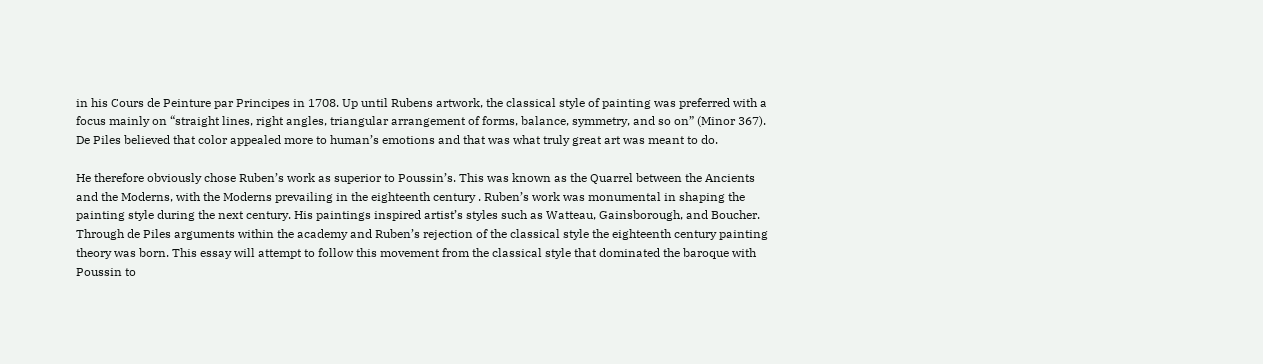in his Cours de Peinture par Principes in 1708. Up until Rubens artwork, the classical style of painting was preferred with a focus mainly on “straight lines, right angles, triangular arrangement of forms, balance, symmetry, and so on” (Minor 367). De Piles believed that color appealed more to human’s emotions and that was what truly great art was meant to do.

He therefore obviously chose Ruben’s work as superior to Poussin’s. This was known as the Quarrel between the Ancients and the Moderns, with the Moderns prevailing in the eighteenth century . Ruben’s work was monumental in shaping the painting style during the next century. His paintings inspired artist’s styles such as Watteau, Gainsborough, and Boucher. Through de Piles arguments within the academy and Ruben’s rejection of the classical style the eighteenth century painting theory was born. This essay will attempt to follow this movement from the classical style that dominated the baroque with Poussin to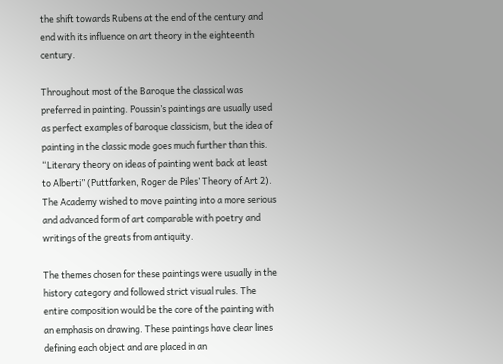the shift towards Rubens at the end of the century and end with its influence on art theory in the eighteenth century.

Throughout most of the Baroque the classical was preferred in painting. Poussin’s paintings are usually used as perfect examples of baroque classicism, but the idea of painting in the classic mode goes much further than this. “Literary theory on ideas of painting went back at least to Alberti” (Puttfarken, Roger de Piles’ Theory of Art 2). The Academy wished to move painting into a more serious and advanced form of art comparable with poetry and writings of the greats from antiquity.

The themes chosen for these paintings were usually in the history category and followed strict visual rules. The entire composition would be the core of the painting with an emphasis on drawing. These paintings have clear lines defining each object and are placed in an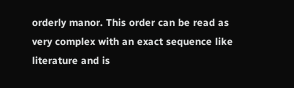orderly manor. This order can be read as very complex with an exact sequence like literature and is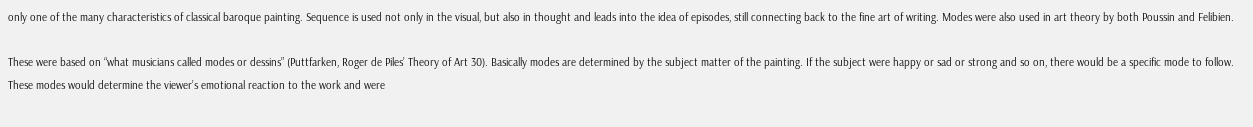only one of the many characteristics of classical baroque painting. Sequence is used not only in the visual, but also in thought and leads into the idea of episodes, still connecting back to the fine art of writing. Modes were also used in art theory by both Poussin and Felibien.

These were based on “what musicians called modes or dessins” (Puttfarken, Roger de Piles’ Theory of Art 30). Basically modes are determined by the subject matter of the painting. If the subject were happy or sad or strong and so on, there would be a specific mode to follow. These modes would determine the viewer’s emotional reaction to the work and were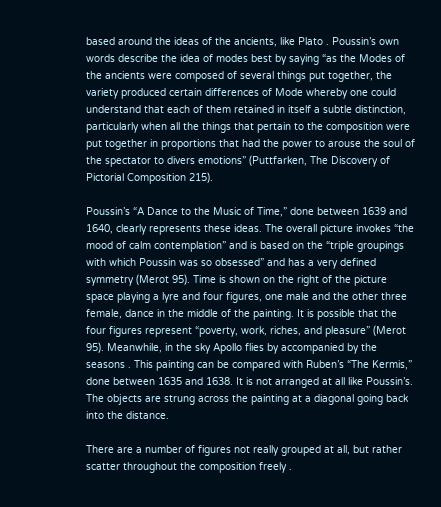based around the ideas of the ancients, like Plato . Poussin’s own words describe the idea of modes best by saying “as the Modes of the ancients were composed of several things put together, the variety produced certain differences of Mode whereby one could understand that each of them retained in itself a subtle distinction, particularly when all the things that pertain to the composition were put together in proportions that had the power to arouse the soul of the spectator to divers emotions” (Puttfarken, The Discovery of Pictorial Composition 215).

Poussin’s “A Dance to the Music of Time,” done between 1639 and 1640, clearly represents these ideas. The overall picture invokes “the mood of calm contemplation” and is based on the “triple groupings with which Poussin was so obsessed” and has a very defined symmetry (Merot 95). Time is shown on the right of the picture space playing a lyre and four figures, one male and the other three female, dance in the middle of the painting. It is possible that the four figures represent “poverty, work, riches, and pleasure” (Merot 95). Meanwhile, in the sky Apollo flies by accompanied by the seasons . This painting can be compared with Ruben’s “The Kermis,” done between 1635 and 1638. It is not arranged at all like Poussin’s. The objects are strung across the painting at a diagonal going back into the distance.

There are a number of figures not really grouped at all, but rather scatter throughout the composition freely .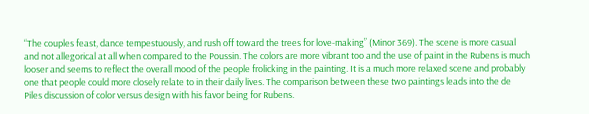“The couples feast, dance tempestuously, and rush off toward the trees for love-making” (Minor 369). The scene is more casual and not allegorical at all when compared to the Poussin. The colors are more vibrant too and the use of paint in the Rubens is much looser and seems to reflect the overall mood of the people frolicking in the painting. It is a much more relaxed scene and probably one that people could more closely relate to in their daily lives. The comparison between these two paintings leads into the de Piles discussion of color versus design with his favor being for Rubens.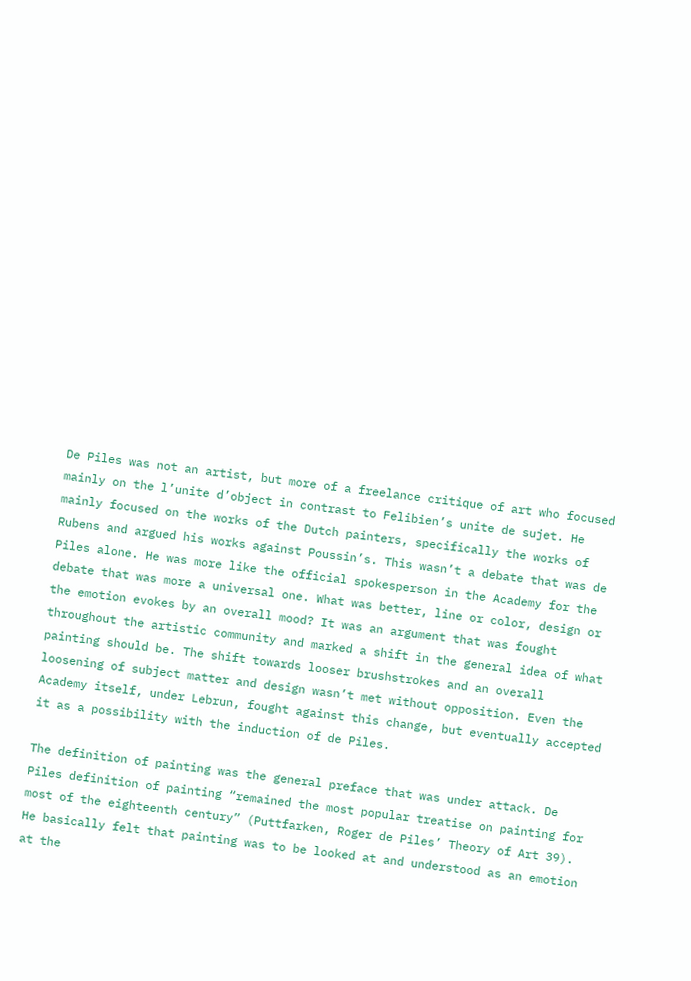De Piles was not an artist, but more of a freelance critique of art who focused mainly on the l’unite d’object in contrast to Felibien’s unite de sujet. He mainly focused on the works of the Dutch painters, specifically the works of Rubens and argued his works against Poussin’s. This wasn’t a debate that was de Piles alone. He was more like the official spokesperson in the Academy for the debate that was more a universal one. What was better, line or color, design or the emotion evokes by an overall mood? It was an argument that was fought throughout the artistic community and marked a shift in the general idea of what painting should be. The shift towards looser brushstrokes and an overall loosening of subject matter and design wasn’t met without opposition. Even the Academy itself, under Lebrun, fought against this change, but eventually accepted it as a possibility with the induction of de Piles.

The definition of painting was the general preface that was under attack. De Piles definition of painting “remained the most popular treatise on painting for most of the eighteenth century” (Puttfarken, Roger de Piles’ Theory of Art 39). He basically felt that painting was to be looked at and understood as an emotion at the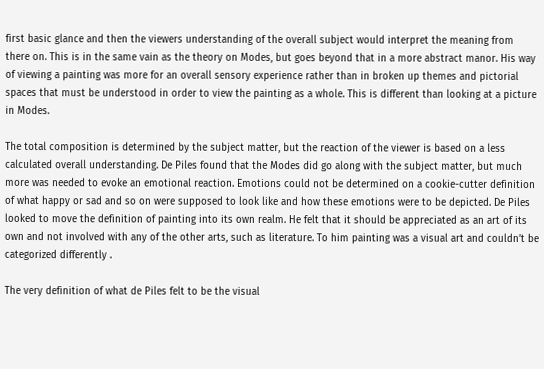first basic glance and then the viewers understanding of the overall subject would interpret the meaning from there on. This is in the same vain as the theory on Modes, but goes beyond that in a more abstract manor. His way of viewing a painting was more for an overall sensory experience rather than in broken up themes and pictorial spaces that must be understood in order to view the painting as a whole. This is different than looking at a picture in Modes.

The total composition is determined by the subject matter, but the reaction of the viewer is based on a less calculated overall understanding. De Piles found that the Modes did go along with the subject matter, but much more was needed to evoke an emotional reaction. Emotions could not be determined on a cookie-cutter definition of what happy or sad and so on were supposed to look like and how these emotions were to be depicted. De Piles looked to move the definition of painting into its own realm. He felt that it should be appreciated as an art of its own and not involved with any of the other arts, such as literature. To him painting was a visual art and couldn’t be categorized differently .

The very definition of what de Piles felt to be the visual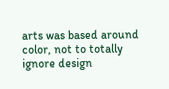arts was based around color, not to totally ignore design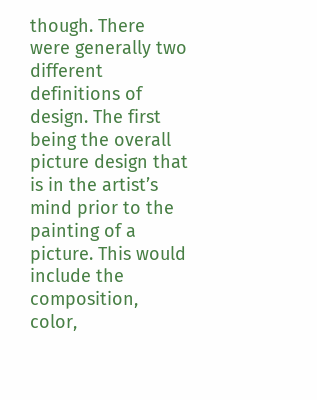though. There were generally two different definitions of design. The first being the overall picture design that is in the artist’s mind prior to the painting of a picture. This would include the composition, color,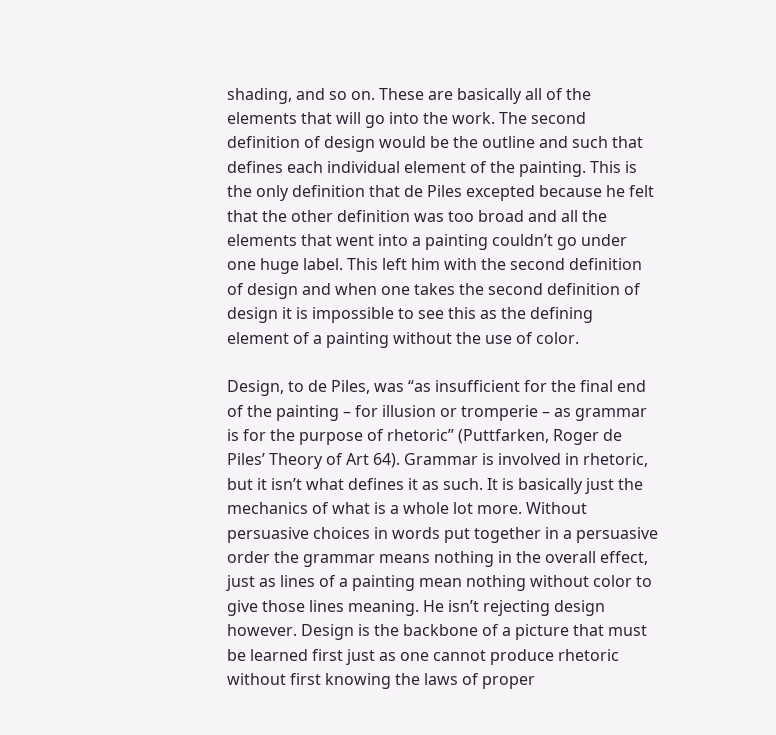shading, and so on. These are basically all of the elements that will go into the work. The second definition of design would be the outline and such that defines each individual element of the painting. This is the only definition that de Piles excepted because he felt that the other definition was too broad and all the elements that went into a painting couldn’t go under one huge label. This left him with the second definition of design and when one takes the second definition of design it is impossible to see this as the defining element of a painting without the use of color.

Design, to de Piles, was “as insufficient for the final end of the painting – for illusion or tromperie – as grammar is for the purpose of rhetoric” (Puttfarken, Roger de Piles’ Theory of Art 64). Grammar is involved in rhetoric, but it isn’t what defines it as such. It is basically just the mechanics of what is a whole lot more. Without persuasive choices in words put together in a persuasive order the grammar means nothing in the overall effect, just as lines of a painting mean nothing without color to give those lines meaning. He isn’t rejecting design however. Design is the backbone of a picture that must be learned first just as one cannot produce rhetoric without first knowing the laws of proper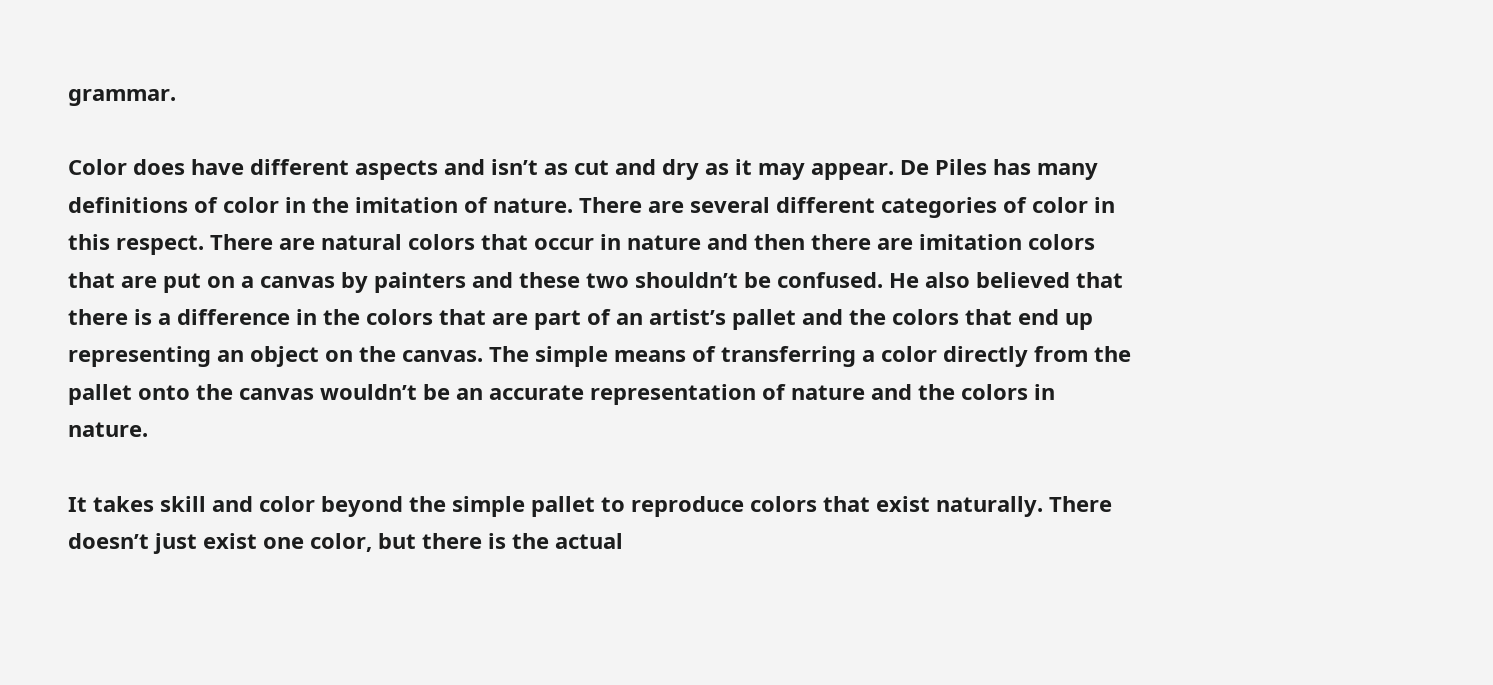grammar.

Color does have different aspects and isn’t as cut and dry as it may appear. De Piles has many definitions of color in the imitation of nature. There are several different categories of color in this respect. There are natural colors that occur in nature and then there are imitation colors that are put on a canvas by painters and these two shouldn’t be confused. He also believed that there is a difference in the colors that are part of an artist’s pallet and the colors that end up representing an object on the canvas. The simple means of transferring a color directly from the pallet onto the canvas wouldn’t be an accurate representation of nature and the colors in nature.

It takes skill and color beyond the simple pallet to reproduce colors that exist naturally. There doesn’t just exist one color, but there is the actual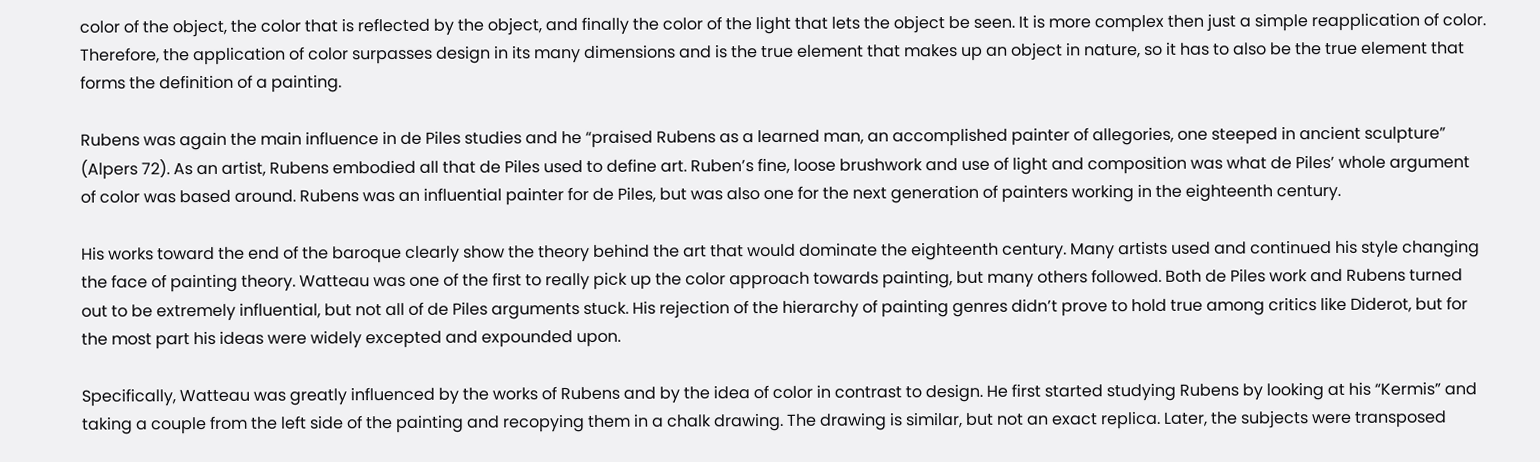color of the object, the color that is reflected by the object, and finally the color of the light that lets the object be seen. It is more complex then just a simple reapplication of color. Therefore, the application of color surpasses design in its many dimensions and is the true element that makes up an object in nature, so it has to also be the true element that forms the definition of a painting.

Rubens was again the main influence in de Piles studies and he “praised Rubens as a learned man, an accomplished painter of allegories, one steeped in ancient sculpture” (Alpers 72). As an artist, Rubens embodied all that de Piles used to define art. Ruben’s fine, loose brushwork and use of light and composition was what de Piles’ whole argument of color was based around. Rubens was an influential painter for de Piles, but was also one for the next generation of painters working in the eighteenth century.

His works toward the end of the baroque clearly show the theory behind the art that would dominate the eighteenth century. Many artists used and continued his style changing the face of painting theory. Watteau was one of the first to really pick up the color approach towards painting, but many others followed. Both de Piles work and Rubens turned out to be extremely influential, but not all of de Piles arguments stuck. His rejection of the hierarchy of painting genres didn’t prove to hold true among critics like Diderot, but for the most part his ideas were widely excepted and expounded upon.

Specifically, Watteau was greatly influenced by the works of Rubens and by the idea of color in contrast to design. He first started studying Rubens by looking at his “Kermis” and taking a couple from the left side of the painting and recopying them in a chalk drawing. The drawing is similar, but not an exact replica. Later, the subjects were transposed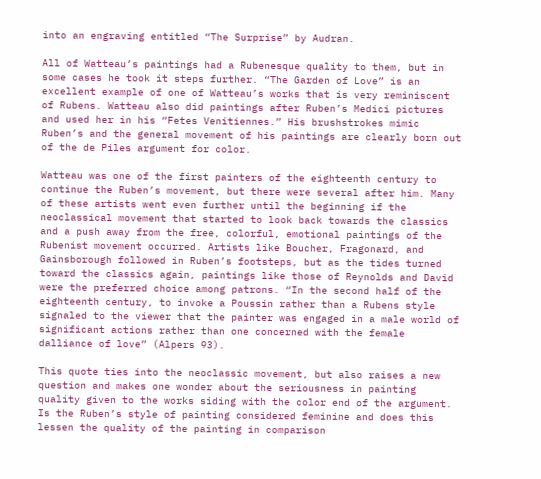into an engraving entitled “The Surprise” by Audran.

All of Watteau’s paintings had a Rubenesque quality to them, but in some cases he took it steps further. “The Garden of Love” is an excellent example of one of Watteau’s works that is very reminiscent of Rubens. Watteau also did paintings after Ruben’s Medici pictures and used her in his “Fetes Venitiennes.” His brushstrokes mimic Ruben’s and the general movement of his paintings are clearly born out of the de Piles argument for color.

Watteau was one of the first painters of the eighteenth century to continue the Ruben’s movement, but there were several after him. Many of these artists went even further until the beginning if the neoclassical movement that started to look back towards the classics and a push away from the free, colorful, emotional paintings of the Rubenist movement occurred. Artists like Boucher, Fragonard, and Gainsborough followed in Ruben’s footsteps, but as the tides turned toward the classics again, paintings like those of Reynolds and David were the preferred choice among patrons. “In the second half of the eighteenth century, to invoke a Poussin rather than a Rubens style signaled to the viewer that the painter was engaged in a male world of significant actions rather than one concerned with the female dalliance of love” (Alpers 93).

This quote ties into the neoclassic movement, but also raises a new question and makes one wonder about the seriousness in painting quality given to the works siding with the color end of the argument. Is the Ruben’s style of painting considered feminine and does this lessen the quality of the painting in comparison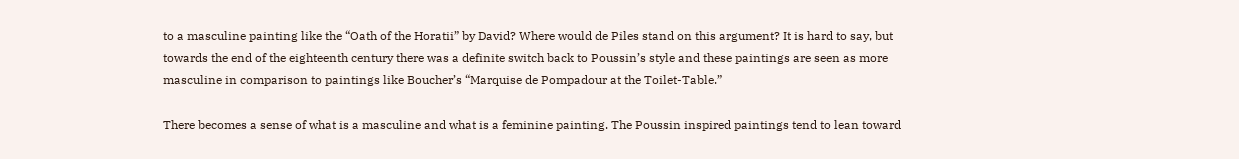to a masculine painting like the “Oath of the Horatii” by David? Where would de Piles stand on this argument? It is hard to say, but towards the end of the eighteenth century there was a definite switch back to Poussin’s style and these paintings are seen as more masculine in comparison to paintings like Boucher’s “Marquise de Pompadour at the Toilet-Table.”

There becomes a sense of what is a masculine and what is a feminine painting. The Poussin inspired paintings tend to lean toward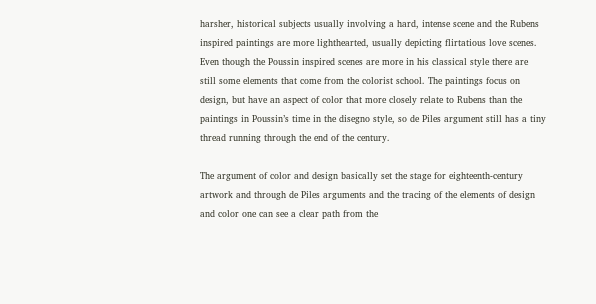harsher, historical subjects usually involving a hard, intense scene and the Rubens inspired paintings are more lighthearted, usually depicting flirtatious love scenes. Even though the Poussin inspired scenes are more in his classical style there are still some elements that come from the colorist school. The paintings focus on design, but have an aspect of color that more closely relate to Rubens than the paintings in Poussin’s time in the disegno style, so de Piles argument still has a tiny thread running through the end of the century.

The argument of color and design basically set the stage for eighteenth-century artwork and through de Piles arguments and the tracing of the elements of design and color one can see a clear path from the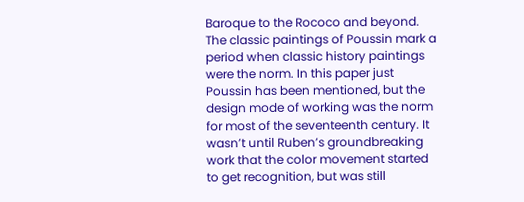Baroque to the Rococo and beyond. The classic paintings of Poussin mark a period when classic history paintings were the norm. In this paper just Poussin has been mentioned, but the design mode of working was the norm for most of the seventeenth century. It wasn’t until Ruben’s groundbreaking work that the color movement started to get recognition, but was still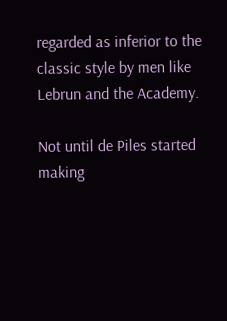regarded as inferior to the classic style by men like Lebrun and the Academy.

Not until de Piles started making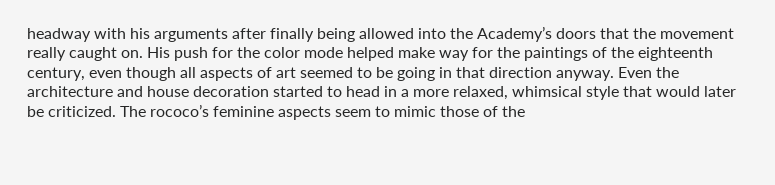headway with his arguments after finally being allowed into the Academy’s doors that the movement really caught on. His push for the color mode helped make way for the paintings of the eighteenth century, even though all aspects of art seemed to be going in that direction anyway. Even the architecture and house decoration started to head in a more relaxed, whimsical style that would later be criticized. The rococo’s feminine aspects seem to mimic those of the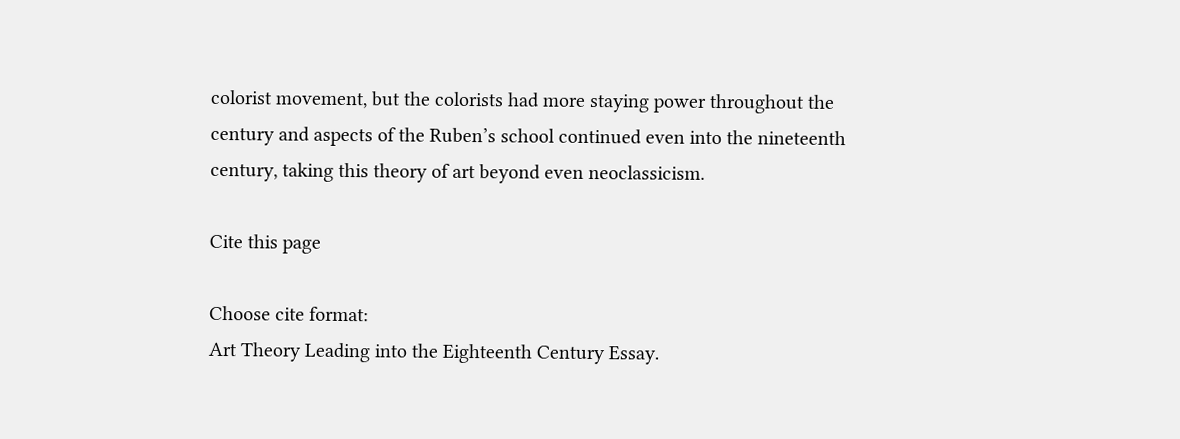colorist movement, but the colorists had more staying power throughout the century and aspects of the Ruben’s school continued even into the nineteenth century, taking this theory of art beyond even neoclassicism.

Cite this page

Choose cite format:
Art Theory Leading into the Eighteenth Century Essay.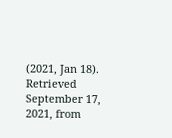(2021, Jan 18). Retrieved September 17, 2021, from